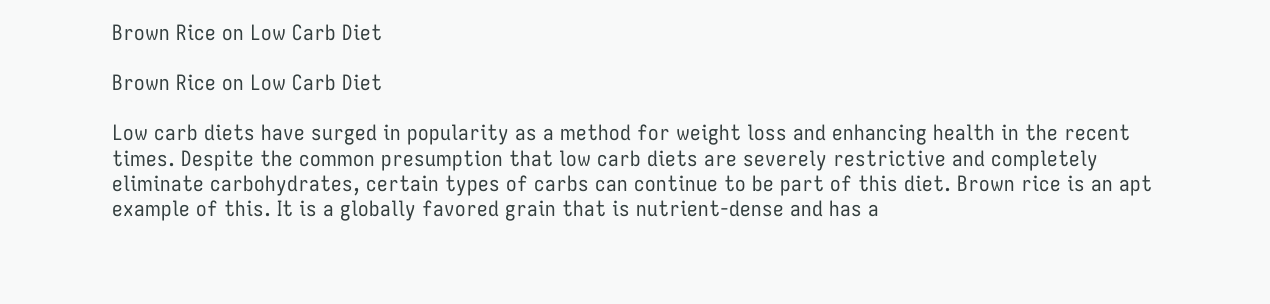Brown Rice on Low Carb Diet

Brown Rice on Low Carb Diet

Low carb diets have surged in popularity as a method for weight loss and enhancing health in the recent times. Despite the common presumption that low carb diets are severely restrictive and completely eliminate carbohydrates, certain types of carbs can continue to be part of this diet. Brown rice is an apt example of this. It is a globally favored grain that is nutrient-dense and has a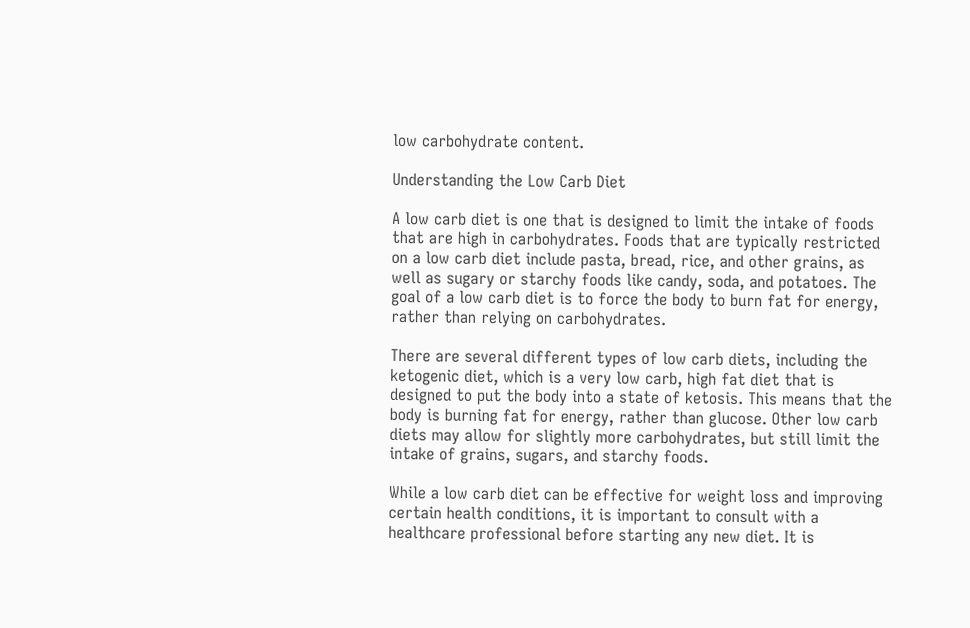low carbohydrate content.

Understanding the Low Carb Diet

A low carb diet is one that is designed to limit the intake of foods that are high in carbohydrates. Foods that are typically restricted on a low carb diet include pasta, bread, rice, and other grains, as well as sugary or starchy foods like candy, soda, and potatoes. The goal of a low carb diet is to force the body to burn fat for energy, rather than relying on carbohydrates.

There are several different types of low carb diets, including the ketogenic diet, which is a very low carb, high fat diet that is designed to put the body into a state of ketosis. This means that the body is burning fat for energy, rather than glucose. Other low carb diets may allow for slightly more carbohydrates, but still limit the intake of grains, sugars, and starchy foods.

While a low carb diet can be effective for weight loss and improving certain health conditions, it is important to consult with a healthcare professional before starting any new diet. It is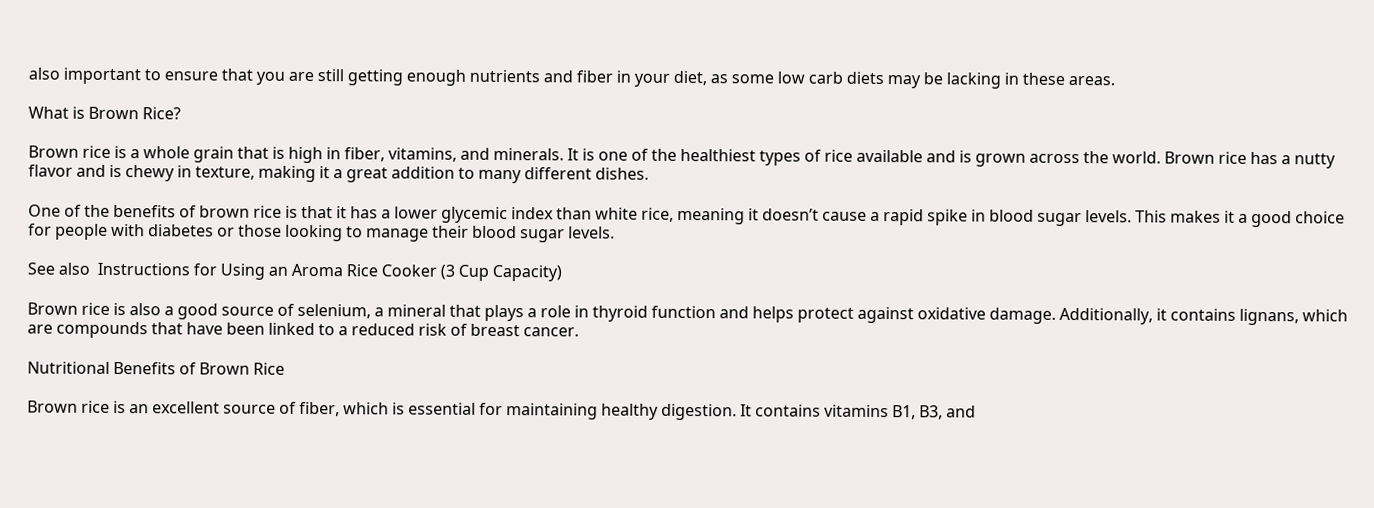also important to ensure that you are still getting enough nutrients and fiber in your diet, as some low carb diets may be lacking in these areas.

What is Brown Rice?

Brown rice is a whole grain that is high in fiber, vitamins, and minerals. It is one of the healthiest types of rice available and is grown across the world. Brown rice has a nutty flavor and is chewy in texture, making it a great addition to many different dishes.

One of the benefits of brown rice is that it has a lower glycemic index than white rice, meaning it doesn’t cause a rapid spike in blood sugar levels. This makes it a good choice for people with diabetes or those looking to manage their blood sugar levels.

See also  Instructions for Using an Aroma Rice Cooker (3 Cup Capacity)

Brown rice is also a good source of selenium, a mineral that plays a role in thyroid function and helps protect against oxidative damage. Additionally, it contains lignans, which are compounds that have been linked to a reduced risk of breast cancer.

Nutritional Benefits of Brown Rice

Brown rice is an excellent source of fiber, which is essential for maintaining healthy digestion. It contains vitamins B1, B3, and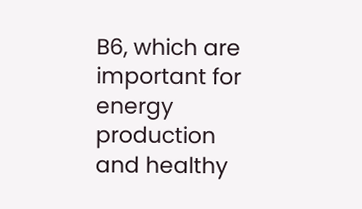B6, which are important for energy production and healthy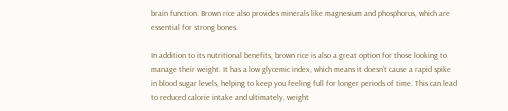brain function. Brown rice also provides minerals like magnesium and phosphorus, which are essential for strong bones.

In addition to its nutritional benefits, brown rice is also a great option for those looking to manage their weight. It has a low glycemic index, which means it doesn’t cause a rapid spike in blood sugar levels, helping to keep you feeling full for longer periods of time. This can lead to reduced calorie intake and ultimately, weight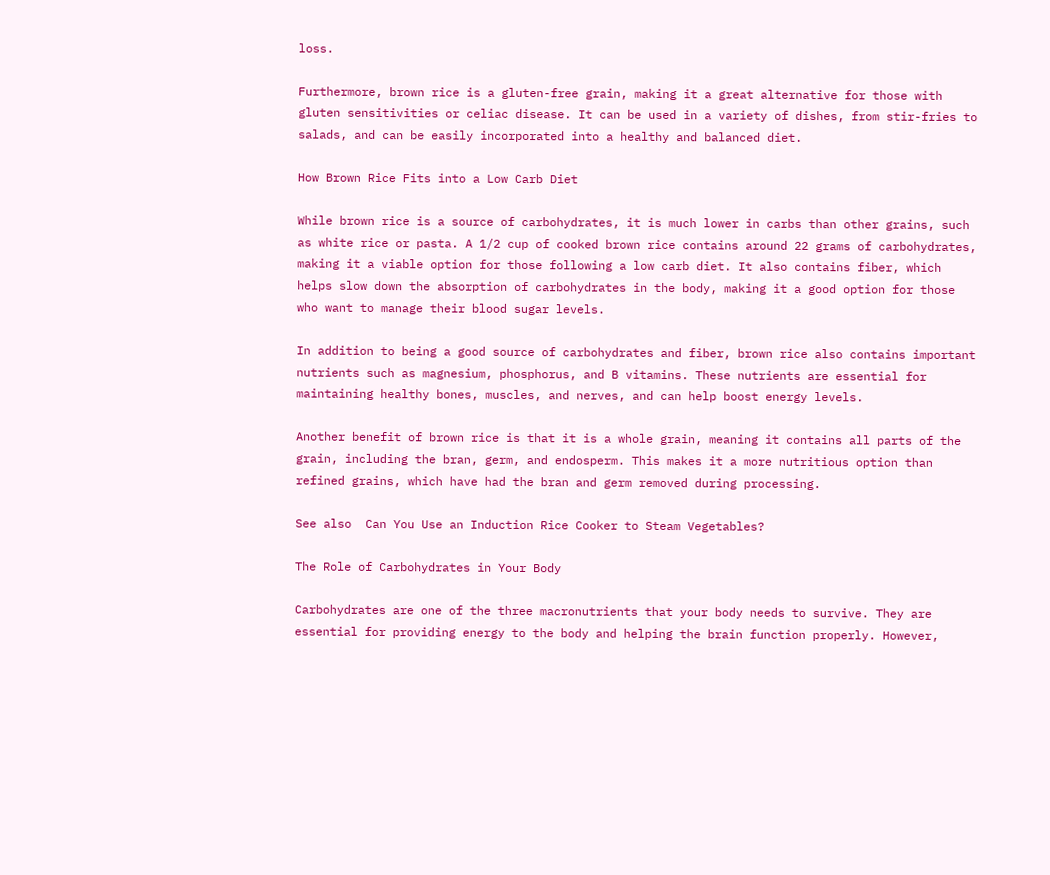loss.

Furthermore, brown rice is a gluten-free grain, making it a great alternative for those with gluten sensitivities or celiac disease. It can be used in a variety of dishes, from stir-fries to salads, and can be easily incorporated into a healthy and balanced diet.

How Brown Rice Fits into a Low Carb Diet

While brown rice is a source of carbohydrates, it is much lower in carbs than other grains, such as white rice or pasta. A 1/2 cup of cooked brown rice contains around 22 grams of carbohydrates, making it a viable option for those following a low carb diet. It also contains fiber, which helps slow down the absorption of carbohydrates in the body, making it a good option for those who want to manage their blood sugar levels.

In addition to being a good source of carbohydrates and fiber, brown rice also contains important nutrients such as magnesium, phosphorus, and B vitamins. These nutrients are essential for maintaining healthy bones, muscles, and nerves, and can help boost energy levels.

Another benefit of brown rice is that it is a whole grain, meaning it contains all parts of the grain, including the bran, germ, and endosperm. This makes it a more nutritious option than refined grains, which have had the bran and germ removed during processing.

See also  Can You Use an Induction Rice Cooker to Steam Vegetables?

The Role of Carbohydrates in Your Body

Carbohydrates are one of the three macronutrients that your body needs to survive. They are essential for providing energy to the body and helping the brain function properly. However,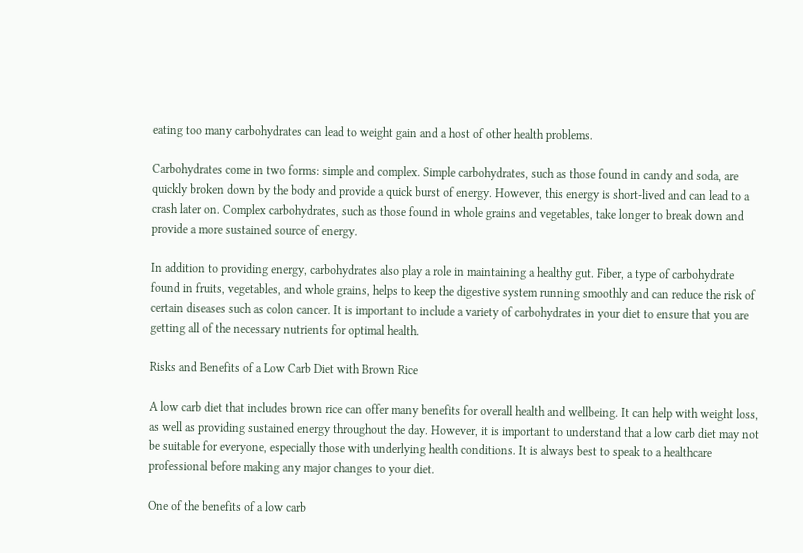eating too many carbohydrates can lead to weight gain and a host of other health problems.

Carbohydrates come in two forms: simple and complex. Simple carbohydrates, such as those found in candy and soda, are quickly broken down by the body and provide a quick burst of energy. However, this energy is short-lived and can lead to a crash later on. Complex carbohydrates, such as those found in whole grains and vegetables, take longer to break down and provide a more sustained source of energy.

In addition to providing energy, carbohydrates also play a role in maintaining a healthy gut. Fiber, a type of carbohydrate found in fruits, vegetables, and whole grains, helps to keep the digestive system running smoothly and can reduce the risk of certain diseases such as colon cancer. It is important to include a variety of carbohydrates in your diet to ensure that you are getting all of the necessary nutrients for optimal health.

Risks and Benefits of a Low Carb Diet with Brown Rice

A low carb diet that includes brown rice can offer many benefits for overall health and wellbeing. It can help with weight loss, as well as providing sustained energy throughout the day. However, it is important to understand that a low carb diet may not be suitable for everyone, especially those with underlying health conditions. It is always best to speak to a healthcare professional before making any major changes to your diet.

One of the benefits of a low carb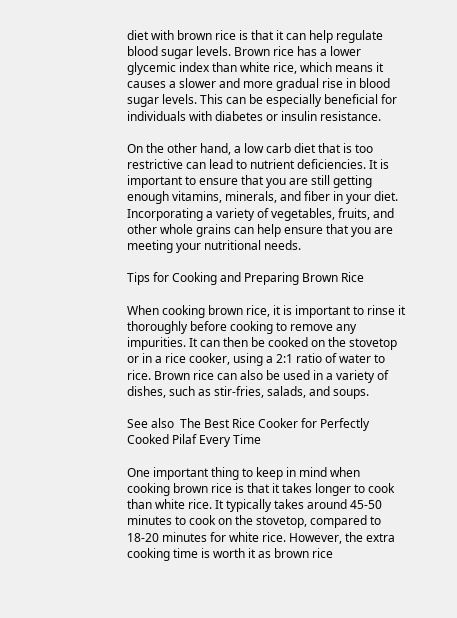diet with brown rice is that it can help regulate blood sugar levels. Brown rice has a lower glycemic index than white rice, which means it causes a slower and more gradual rise in blood sugar levels. This can be especially beneficial for individuals with diabetes or insulin resistance.

On the other hand, a low carb diet that is too restrictive can lead to nutrient deficiencies. It is important to ensure that you are still getting enough vitamins, minerals, and fiber in your diet. Incorporating a variety of vegetables, fruits, and other whole grains can help ensure that you are meeting your nutritional needs.

Tips for Cooking and Preparing Brown Rice

When cooking brown rice, it is important to rinse it thoroughly before cooking to remove any impurities. It can then be cooked on the stovetop or in a rice cooker, using a 2:1 ratio of water to rice. Brown rice can also be used in a variety of dishes, such as stir-fries, salads, and soups.

See also  The Best Rice Cooker for Perfectly Cooked Pilaf Every Time

One important thing to keep in mind when cooking brown rice is that it takes longer to cook than white rice. It typically takes around 45-50 minutes to cook on the stovetop, compared to 18-20 minutes for white rice. However, the extra cooking time is worth it as brown rice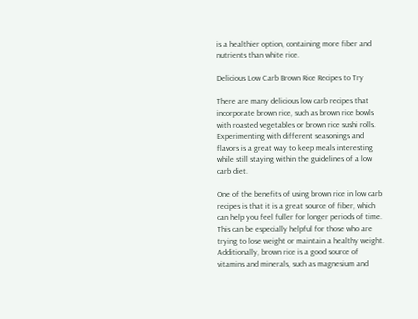is a healthier option, containing more fiber and nutrients than white rice.

Delicious Low Carb Brown Rice Recipes to Try

There are many delicious low carb recipes that incorporate brown rice, such as brown rice bowls with roasted vegetables or brown rice sushi rolls. Experimenting with different seasonings and flavors is a great way to keep meals interesting while still staying within the guidelines of a low carb diet.

One of the benefits of using brown rice in low carb recipes is that it is a great source of fiber, which can help you feel fuller for longer periods of time. This can be especially helpful for those who are trying to lose weight or maintain a healthy weight. Additionally, brown rice is a good source of vitamins and minerals, such as magnesium and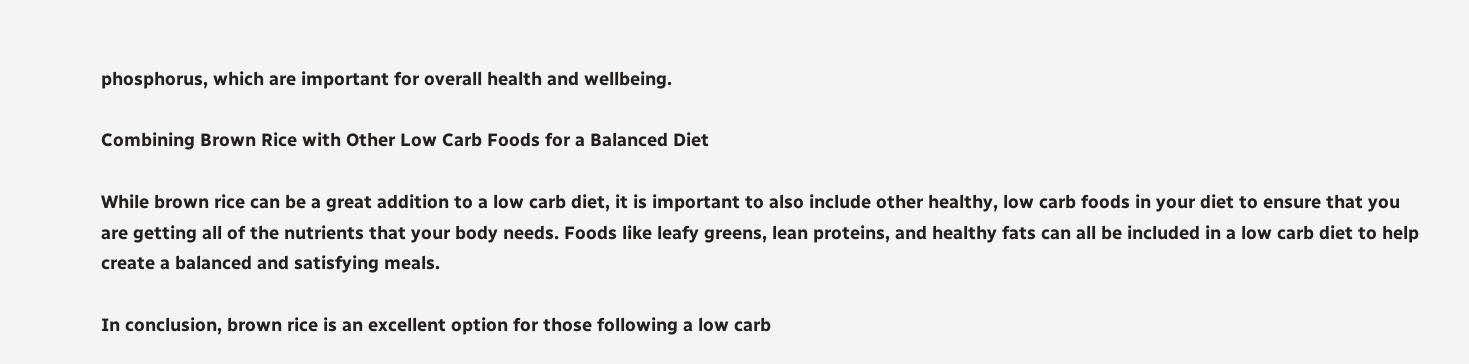phosphorus, which are important for overall health and wellbeing.

Combining Brown Rice with Other Low Carb Foods for a Balanced Diet

While brown rice can be a great addition to a low carb diet, it is important to also include other healthy, low carb foods in your diet to ensure that you are getting all of the nutrients that your body needs. Foods like leafy greens, lean proteins, and healthy fats can all be included in a low carb diet to help create a balanced and satisfying meals.

In conclusion, brown rice is an excellent option for those following a low carb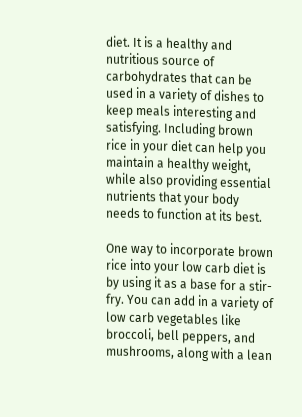diet. It is a healthy and nutritious source of carbohydrates that can be used in a variety of dishes to keep meals interesting and satisfying. Including brown rice in your diet can help you maintain a healthy weight, while also providing essential nutrients that your body needs to function at its best.

One way to incorporate brown rice into your low carb diet is by using it as a base for a stir-fry. You can add in a variety of low carb vegetables like broccoli, bell peppers, and mushrooms, along with a lean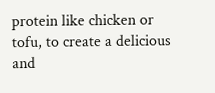protein like chicken or tofu, to create a delicious and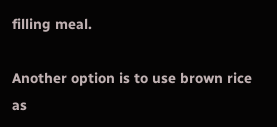filling meal.

Another option is to use brown rice as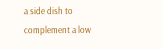a side dish to complement a low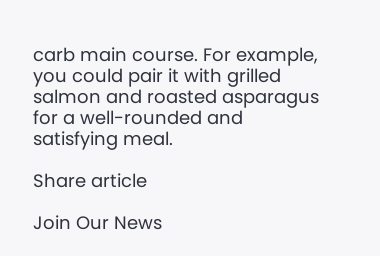carb main course. For example, you could pair it with grilled salmon and roasted asparagus for a well-rounded and satisfying meal.

Share article

Join Our News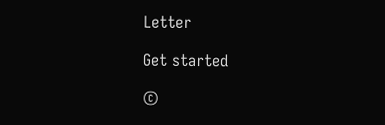Letter

Get started

©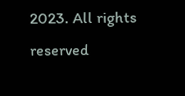2023. All rights reserved